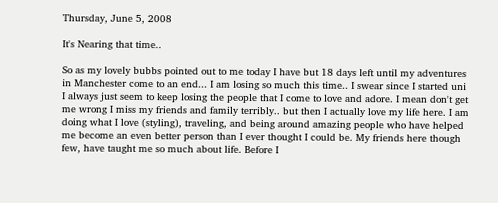Thursday, June 5, 2008

It's Nearing that time..

So as my lovely bubbs pointed out to me today I have but 18 days left until my adventures in Manchester come to an end... I am losing so much this time.. I swear since I started uni I always just seem to keep losing the people that I come to love and adore. I mean don't get me wrong I miss my friends and family terribly.. but then I actually love my life here. I am doing what I love (styling), traveling, and being around amazing people who have helped me become an even better person than I ever thought I could be. My friends here though few, have taught me so much about life. Before I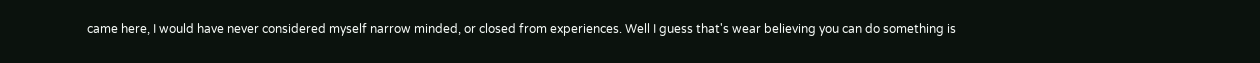came here, I would have never considered myself narrow minded, or closed from experiences. Well I guess that's wear believing you can do something is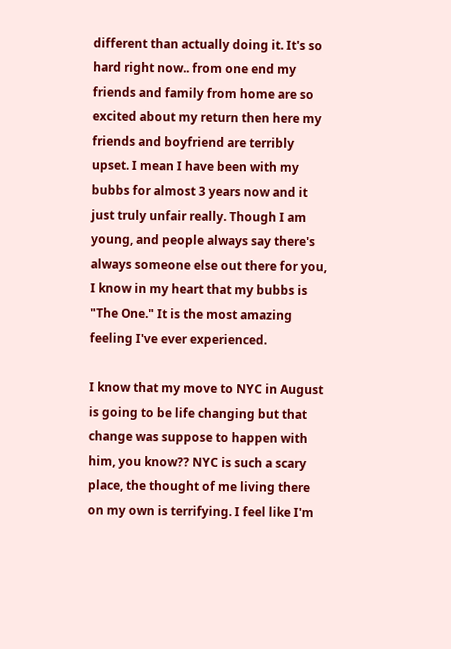different than actually doing it. It's so hard right now.. from one end my friends and family from home are so excited about my return then here my friends and boyfriend are terribly upset. I mean I have been with my bubbs for almost 3 years now and it just truly unfair really. Though I am young, and people always say there's always someone else out there for you, I know in my heart that my bubbs is "The One." It is the most amazing feeling I've ever experienced.

I know that my move to NYC in August is going to be life changing but that change was suppose to happen with him, you know?? NYC is such a scary place, the thought of me living there on my own is terrifying. I feel like I'm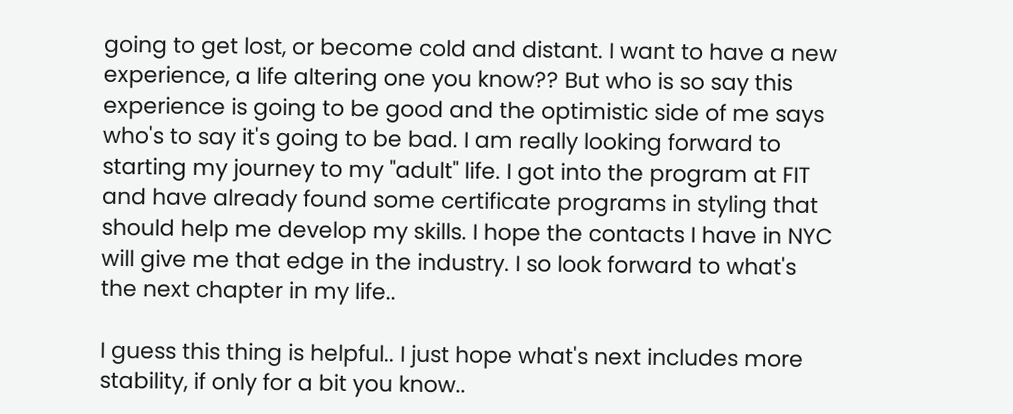going to get lost, or become cold and distant. I want to have a new experience, a life altering one you know?? But who is so say this experience is going to be good and the optimistic side of me says who's to say it's going to be bad. I am really looking forward to starting my journey to my "adult" life. I got into the program at FIT and have already found some certificate programs in styling that should help me develop my skills. I hope the contacts I have in NYC will give me that edge in the industry. I so look forward to what's the next chapter in my life..

I guess this thing is helpful.. I just hope what's next includes more stability, if only for a bit you know..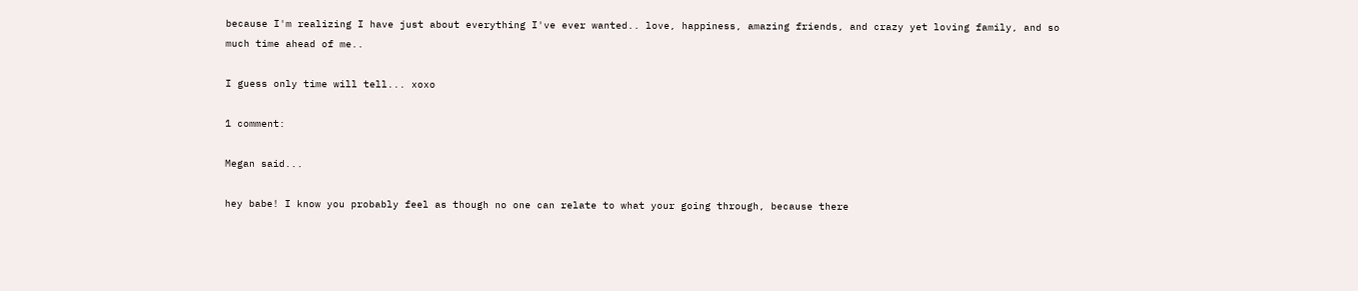because I'm realizing I have just about everything I've ever wanted.. love, happiness, amazing friends, and crazy yet loving family, and so much time ahead of me..

I guess only time will tell... xoxo

1 comment:

Megan said...

hey babe! I know you probably feel as though no one can relate to what your going through, because there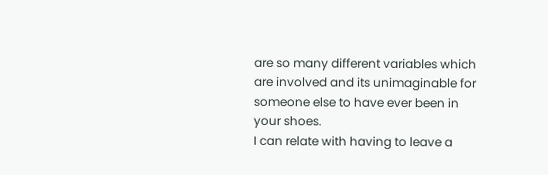are so many different variables which are involved and its unimaginable for someone else to have ever been in your shoes.
I can relate with having to leave a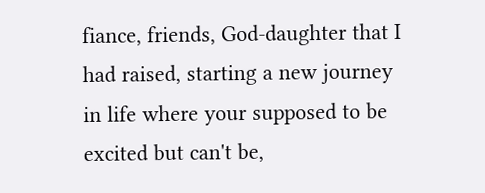fiance, friends, God-daughter that I had raised, starting a new journey in life where your supposed to be excited but can't be,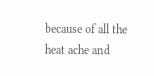because of all the heat ache and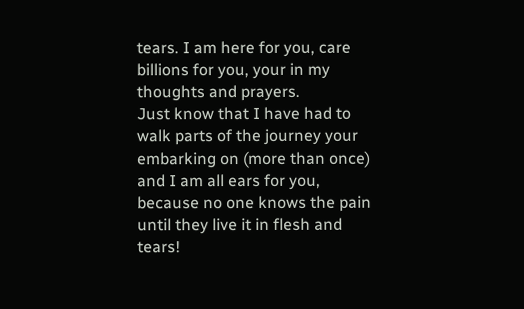tears. I am here for you, care billions for you, your in my thoughts and prayers.
Just know that I have had to walk parts of the journey your embarking on (more than once) and I am all ears for you, because no one knows the pain until they live it in flesh and tears!